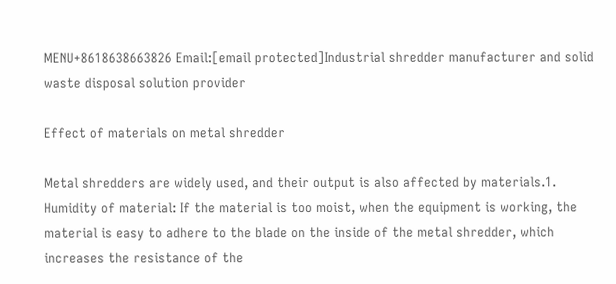MENU+8618638663826 Email:[email protected]Industrial shredder manufacturer and solid waste disposal solution provider

Effect of materials on metal shredder

Metal shredders are widely used, and their output is also affected by materials.1. Humidity of material: If the material is too moist, when the equipment is working, the material is easy to adhere to the blade on the inside of the metal shredder, which increases the resistance of the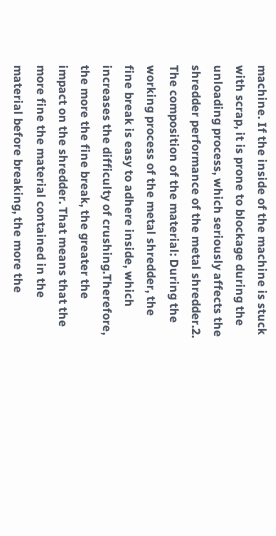machine. If the inside of the machine is stuck with scrap, it is prone to blockage during the unloading process, which seriously affects the shredder performance of the metal shredder.2. The composition of the material: During the working process of the metal shredder, the fine break is easy to adhere inside, which increases the difficulty of crushing.Therefore, the more the fine break, the greater the impact on the shredder. That means that the more fine the material contained in the material before breaking, the more the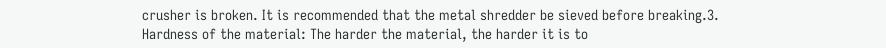crusher is broken. It is recommended that the metal shredder be sieved before breaking.3. Hardness of the material: The harder the material, the harder it is to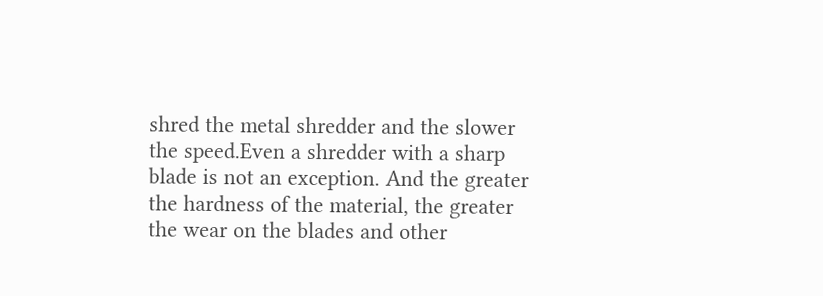shred the metal shredder and the slower the speed.Even a shredder with a sharp blade is not an exception. And the greater the hardness of the material, the greater the wear on the blades and other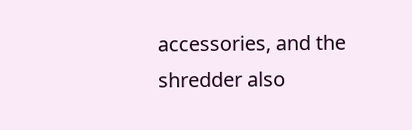accessories, and the shredder also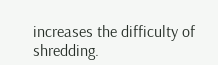increases the difficulty of shredding.